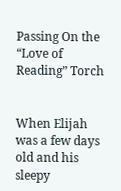Passing On the “Love of Reading” Torch


When Elijah was a few days old and his sleepy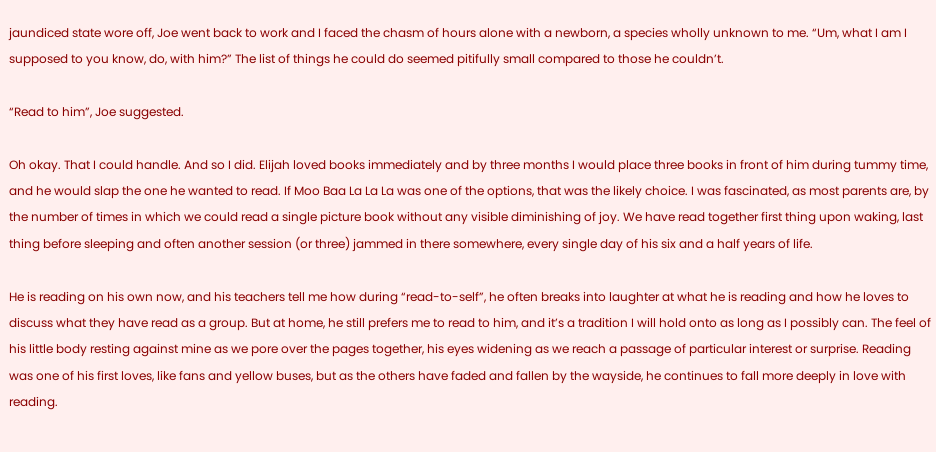jaundiced state wore off, Joe went back to work and I faced the chasm of hours alone with a newborn, a species wholly unknown to me. “Um, what I am I supposed to you know, do, with him?” The list of things he could do seemed pitifully small compared to those he couldn’t.

“Read to him”, Joe suggested.

Oh okay. That I could handle. And so I did. Elijah loved books immediately and by three months I would place three books in front of him during tummy time, and he would slap the one he wanted to read. If Moo Baa La La La was one of the options, that was the likely choice. I was fascinated, as most parents are, by the number of times in which we could read a single picture book without any visible diminishing of joy. We have read together first thing upon waking, last thing before sleeping and often another session (or three) jammed in there somewhere, every single day of his six and a half years of life.

He is reading on his own now, and his teachers tell me how during “read-to-self”, he often breaks into laughter at what he is reading and how he loves to discuss what they have read as a group. But at home, he still prefers me to read to him, and it’s a tradition I will hold onto as long as I possibly can. The feel of his little body resting against mine as we pore over the pages together, his eyes widening as we reach a passage of particular interest or surprise. Reading was one of his first loves, like fans and yellow buses, but as the others have faded and fallen by the wayside, he continues to fall more deeply in love with reading.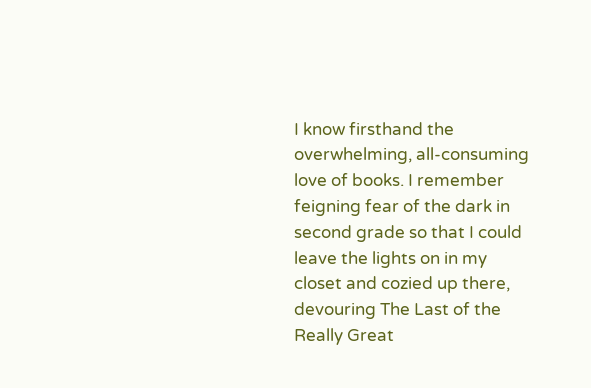I know firsthand the overwhelming, all-consuming love of books. I remember feigning fear of the dark in second grade so that I could leave the lights on in my closet and cozied up there, devouring The Last of the Really Great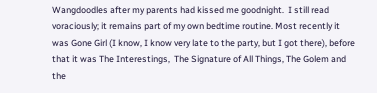Wangdoodles after my parents had kissed me goodnight.  I still read voraciously; it remains part of my own bedtime routine. Most recently it was Gone Girl (I know, I know very late to the party, but I got there), before that it was The Interestings,  The Signature of All Things, The Golem and the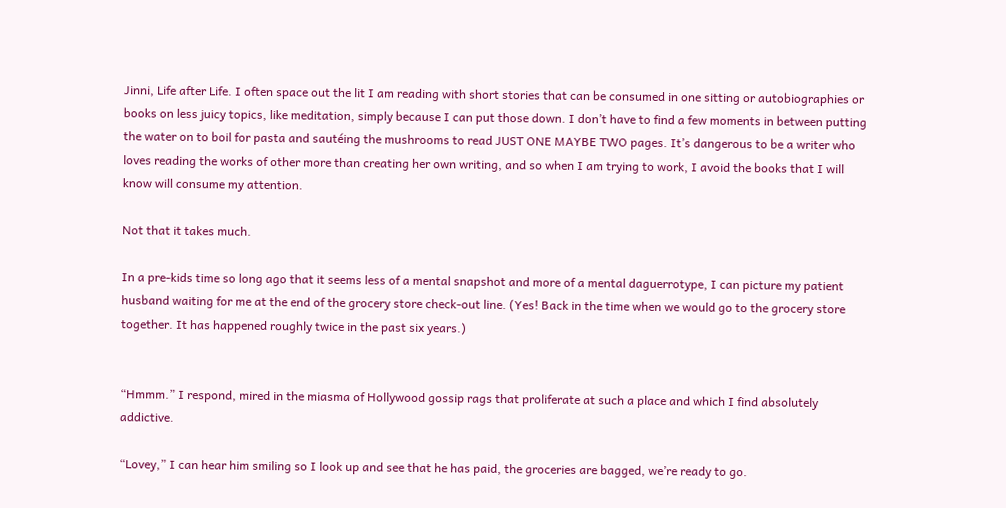Jinni, Life after Life. I often space out the lit I am reading with short stories that can be consumed in one sitting or autobiographies or books on less juicy topics, like meditation, simply because I can put those down. I don’t have to find a few moments in between putting the water on to boil for pasta and sautéing the mushrooms to read JUST ONE MAYBE TWO pages. It’s dangerous to be a writer who loves reading the works of other more than creating her own writing, and so when I am trying to work, I avoid the books that I will know will consume my attention.

Not that it takes much.

In a pre-kids time so long ago that it seems less of a mental snapshot and more of a mental daguerrotype, I can picture my patient husband waiting for me at the end of the grocery store check-out line. (Yes! Back in the time when we would go to the grocery store together. It has happened roughly twice in the past six years.)


“Hmmm.” I respond, mired in the miasma of Hollywood gossip rags that proliferate at such a place and which I find absolutely addictive.

“Lovey,” I can hear him smiling so I look up and see that he has paid, the groceries are bagged, we’re ready to go.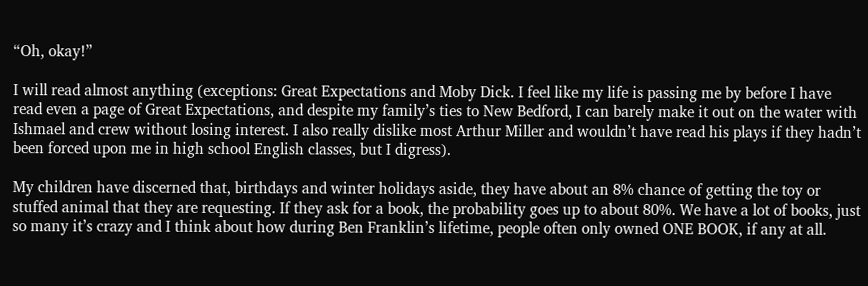“Oh, okay!”

I will read almost anything (exceptions: Great Expectations and Moby Dick. I feel like my life is passing me by before I have read even a page of Great Expectations, and despite my family’s ties to New Bedford, I can barely make it out on the water with Ishmael and crew without losing interest. I also really dislike most Arthur Miller and wouldn’t have read his plays if they hadn’t been forced upon me in high school English classes, but I digress).

My children have discerned that, birthdays and winter holidays aside, they have about an 8% chance of getting the toy or stuffed animal that they are requesting. If they ask for a book, the probability goes up to about 80%. We have a lot of books, just so many it’s crazy and I think about how during Ben Franklin’s lifetime, people often only owned ONE BOOK, if any at all.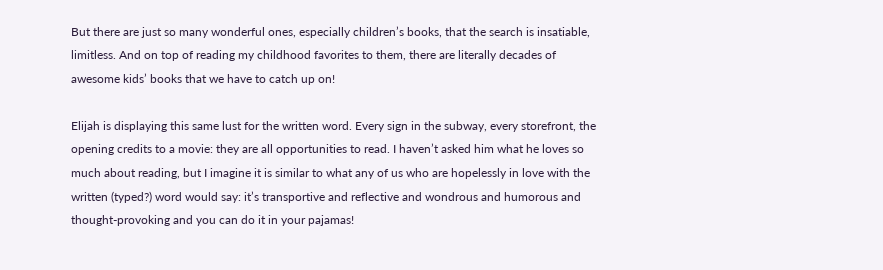But there are just so many wonderful ones, especially children’s books, that the search is insatiable, limitless. And on top of reading my childhood favorites to them, there are literally decades of awesome kids’ books that we have to catch up on!

Elijah is displaying this same lust for the written word. Every sign in the subway, every storefront, the opening credits to a movie: they are all opportunities to read. I haven’t asked him what he loves so much about reading, but I imagine it is similar to what any of us who are hopelessly in love with the written (typed?) word would say: it’s transportive and reflective and wondrous and humorous and thought-provoking and you can do it in your pajamas!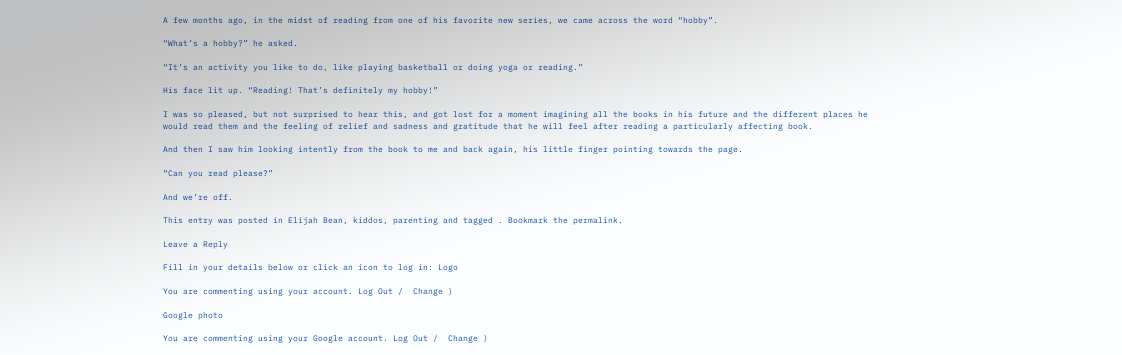A few months ago, in the midst of reading from one of his favorite new series, we came across the word “hobby”.

“What’s a hobby?” he asked.

“It’s an activity you like to do, like playing basketball or doing yoga or reading.”

His face lit up. “Reading! That’s definitely my hobby!”

I was so pleased, but not surprised to hear this, and got lost for a moment imagining all the books in his future and the different places he would read them and the feeling of relief and sadness and gratitude that he will feel after reading a particularly affecting book.

And then I saw him looking intently from the book to me and back again, his little finger pointing towards the page.

“Can you read please?”

And we’re off.

This entry was posted in Elijah Bean, kiddos, parenting and tagged . Bookmark the permalink.

Leave a Reply

Fill in your details below or click an icon to log in: Logo

You are commenting using your account. Log Out /  Change )

Google photo

You are commenting using your Google account. Log Out /  Change )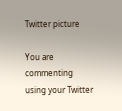Twitter picture

You are commenting using your Twitter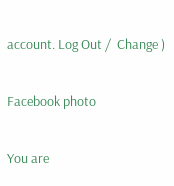account. Log Out /  Change )

Facebook photo

You are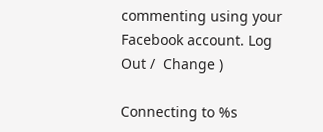commenting using your Facebook account. Log Out /  Change )

Connecting to %s